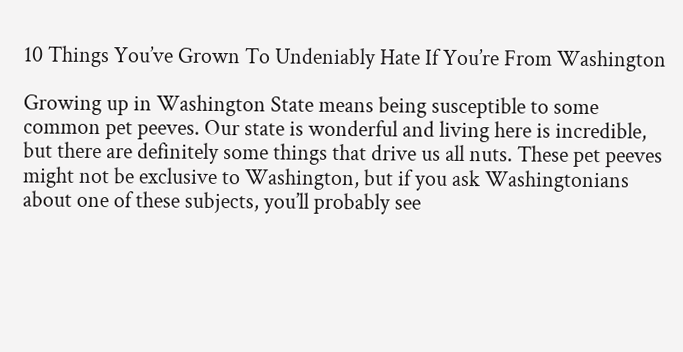10 Things You’ve Grown To Undeniably Hate If You’re From Washington

Growing up in Washington State means being susceptible to some common pet peeves. Our state is wonderful and living here is incredible, but there are definitely some things that drive us all nuts. These pet peeves might not be exclusive to Washington, but if you ask Washingtonians about one of these subjects, you’ll probably see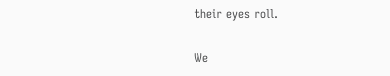their eyes roll.

We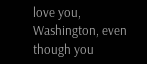love you, Washington, even though you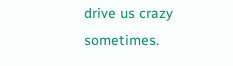drive us crazy sometimes.